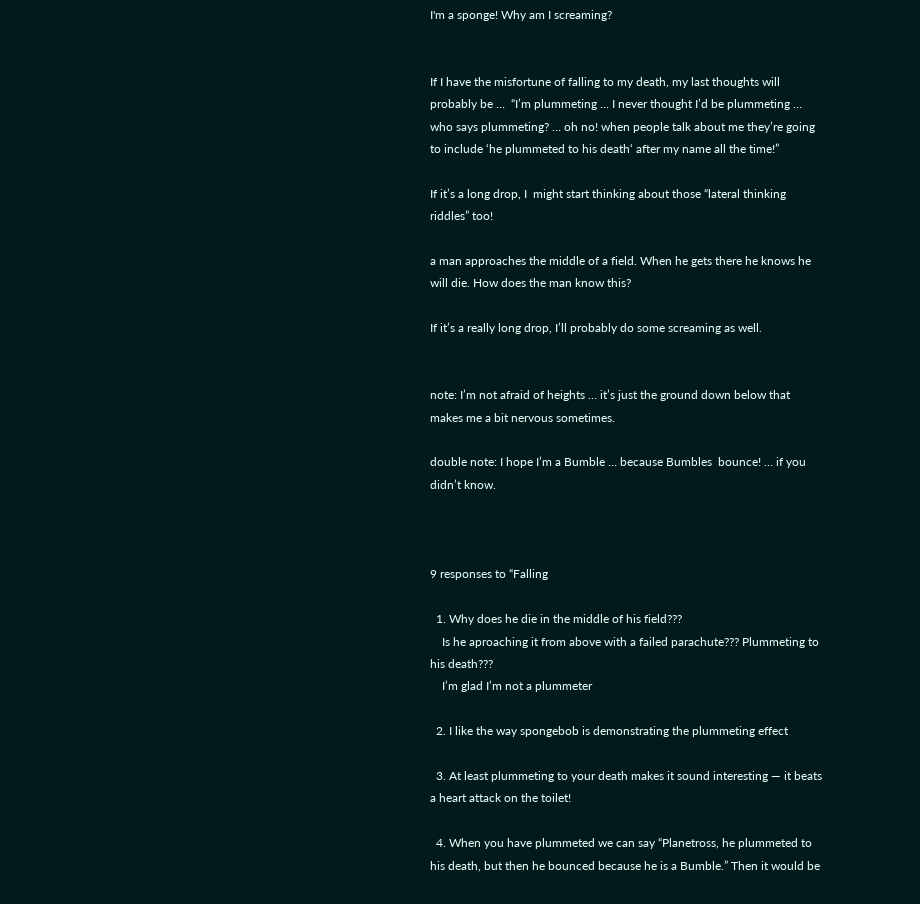I'm a sponge! Why am I screaming?


If I have the misfortune of falling to my death, my last thoughts will probably be …  “I’m plummeting … I never thought I’d be plummeting … who says plummeting? … oh no! when people talk about me they’re going to include ‘he plummeted to his death‘ after my name all the time!”

If it’s a long drop, I  might start thinking about those “lateral thinking riddles” too!

a man approaches the middle of a field. When he gets there he knows he will die. How does the man know this?

If it’s a really long drop, I’ll probably do some screaming as well.


note: I’m not afraid of heights … it’s just the ground down below that makes me a bit nervous sometimes.

double note: I hope I’m a Bumble … because Bumbles  bounce! … if you didn’t know.



9 responses to “Falling

  1. Why does he die in the middle of his field???
    Is he aproaching it from above with a failed parachute??? Plummeting to his death???
    I’m glad I’m not a plummeter

  2. I like the way spongebob is demonstrating the plummeting effect

  3. At least plummeting to your death makes it sound interesting — it beats a heart attack on the toilet!

  4. When you have plummeted we can say “Planetross, he plummeted to his death, but then he bounced because he is a Bumble.” Then it would be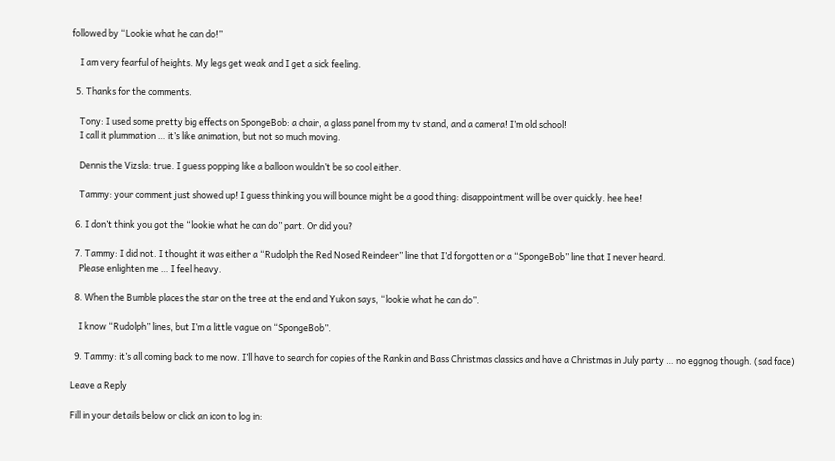followed by “Lookie what he can do!”

    I am very fearful of heights. My legs get weak and I get a sick feeling.

  5. Thanks for the comments.

    Tony: I used some pretty big effects on SpongeBob: a chair, a glass panel from my tv stand, and a camera! I’m old school!
    I call it plummation … it’s like animation, but not so much moving.

    Dennis the Vizsla: true. I guess popping like a balloon wouldn’t be so cool either.

    Tammy: your comment just showed up! I guess thinking you will bounce might be a good thing: disappointment will be over quickly. hee hee!

  6. I don’t think you got the “lookie what he can do” part. Or did you?

  7. Tammy: I did not. I thought it was either a “Rudolph the Red Nosed Reindeer” line that I’d forgotten or a “SpongeBob” line that I never heard.
    Please enlighten me … I feel heavy.

  8. When the Bumble places the star on the tree at the end and Yukon says, “lookie what he can do”.

    I know “Rudolph” lines, but I’m a little vague on “SpongeBob”.

  9. Tammy: it’s all coming back to me now. I’ll have to search for copies of the Rankin and Bass Christmas classics and have a Christmas in July party … no eggnog though. (sad face)

Leave a Reply

Fill in your details below or click an icon to log in: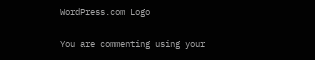WordPress.com Logo

You are commenting using your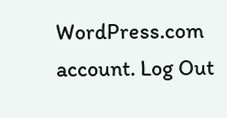WordPress.com account. Log Out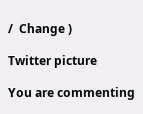/  Change )

Twitter picture

You are commenting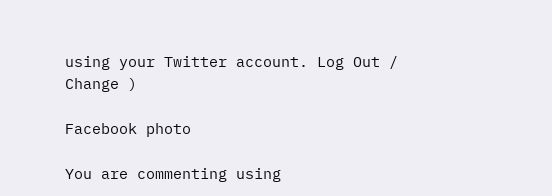using your Twitter account. Log Out /  Change )

Facebook photo

You are commenting using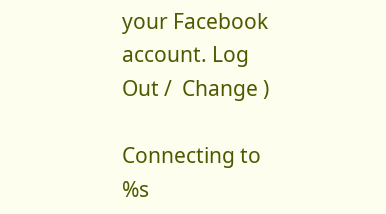your Facebook account. Log Out /  Change )

Connecting to %s